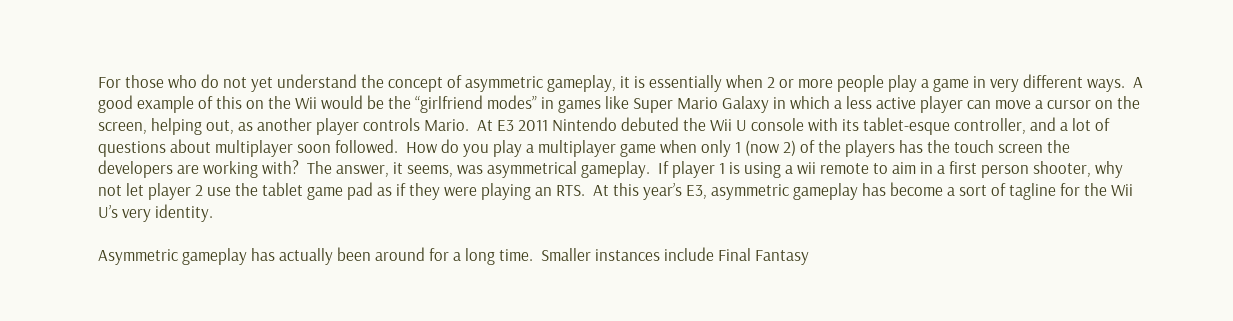For those who do not yet understand the concept of asymmetric gameplay, it is essentially when 2 or more people play a game in very different ways.  A good example of this on the Wii would be the “girlfriend modes” in games like Super Mario Galaxy in which a less active player can move a cursor on the screen, helping out, as another player controls Mario.  At E3 2011 Nintendo debuted the Wii U console with its tablet-esque controller, and a lot of questions about multiplayer soon followed.  How do you play a multiplayer game when only 1 (now 2) of the players has the touch screen the developers are working with?  The answer, it seems, was asymmetrical gameplay.  If player 1 is using a wii remote to aim in a first person shooter, why not let player 2 use the tablet game pad as if they were playing an RTS.  At this year’s E3, asymmetric gameplay has become a sort of tagline for the Wii U’s very identity.

Asymmetric gameplay has actually been around for a long time.  Smaller instances include Final Fantasy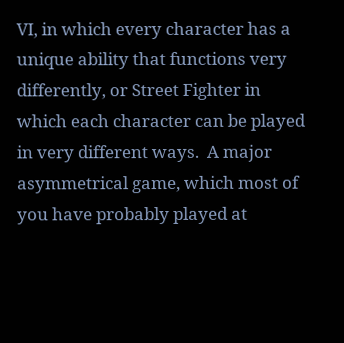VI, in which every character has a unique ability that functions very differently, or Street Fighter in which each character can be played in very different ways.  A major asymmetrical game, which most of you have probably played at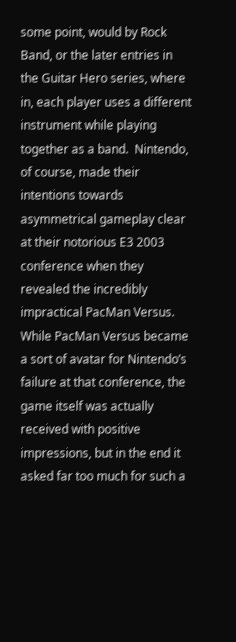some point, would by Rock Band, or the later entries in the Guitar Hero series, where in, each player uses a different instrument while playing together as a band.  Nintendo, of course, made their intentions towards asymmetrical gameplay clear at their notorious E3 2003 conference when they revealed the incredibly impractical PacMan Versus.  While PacMan Versus became a sort of avatar for Nintendo’s failure at that conference, the game itself was actually received with positive impressions, but in the end it asked far too much for such a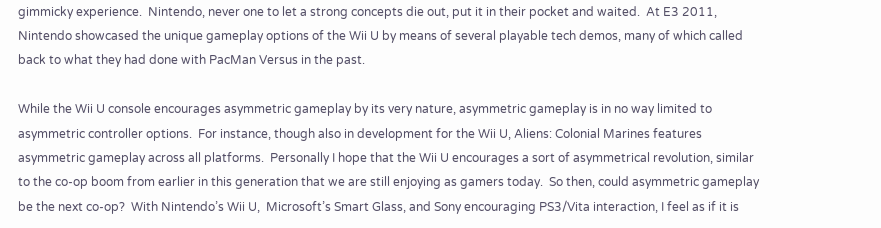gimmicky experience.  Nintendo, never one to let a strong concepts die out, put it in their pocket and waited.  At E3 2011, Nintendo showcased the unique gameplay options of the Wii U by means of several playable tech demos, many of which called back to what they had done with PacMan Versus in the past.

While the Wii U console encourages asymmetric gameplay by its very nature, asymmetric gameplay is in no way limited to asymmetric controller options.  For instance, though also in development for the Wii U, Aliens: Colonial Marines features asymmetric gameplay across all platforms.  Personally I hope that the Wii U encourages a sort of asymmetrical revolution, similar to the co-op boom from earlier in this generation that we are still enjoying as gamers today.  So then, could asymmetric gameplay be the next co-op?  With Nintendo’s Wii U,  Microsoft’s Smart Glass, and Sony encouraging PS3/Vita interaction, I feel as if it is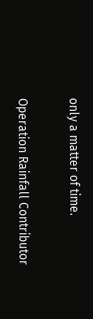only a matter of time.

Operation Rainfall Contributor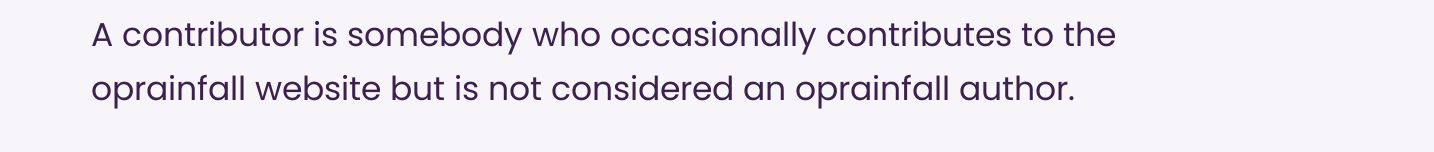A contributor is somebody who occasionally contributes to the oprainfall website but is not considered an oprainfall author.